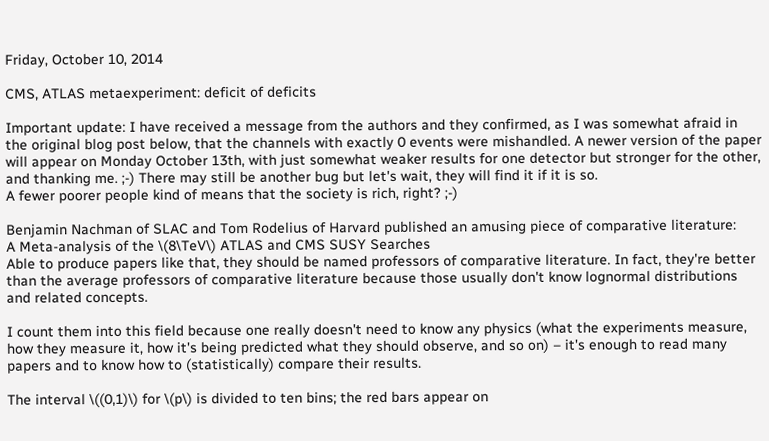Friday, October 10, 2014

CMS, ATLAS metaexperiment: deficit of deficits

Important update: I have received a message from the authors and they confirmed, as I was somewhat afraid in the original blog post below, that the channels with exactly 0 events were mishandled. A newer version of the paper will appear on Monday October 13th, with just somewhat weaker results for one detector but stronger for the other, and thanking me. ;-) There may still be another bug but let's wait, they will find it if it is so.
A fewer poorer people kind of means that the society is rich, right? ;-)

Benjamin Nachman of SLAC and Tom Rodelius of Harvard published an amusing piece of comparative literature:
A Meta-analysis of the \(8\TeV\) ATLAS and CMS SUSY Searches
Able to produce papers like that, they should be named professors of comparative literature. In fact, they're better than the average professors of comparative literature because those usually don't know lognormal distributions and related concepts.

I count them into this field because one really doesn't need to know any physics (what the experiments measure, how they measure it, how it's being predicted what they should observe, and so on) – it's enough to read many papers and to know how to (statistically) compare their results.

The interval \((0,1)\) for \(p\) is divided to ten bins; the red bars appear on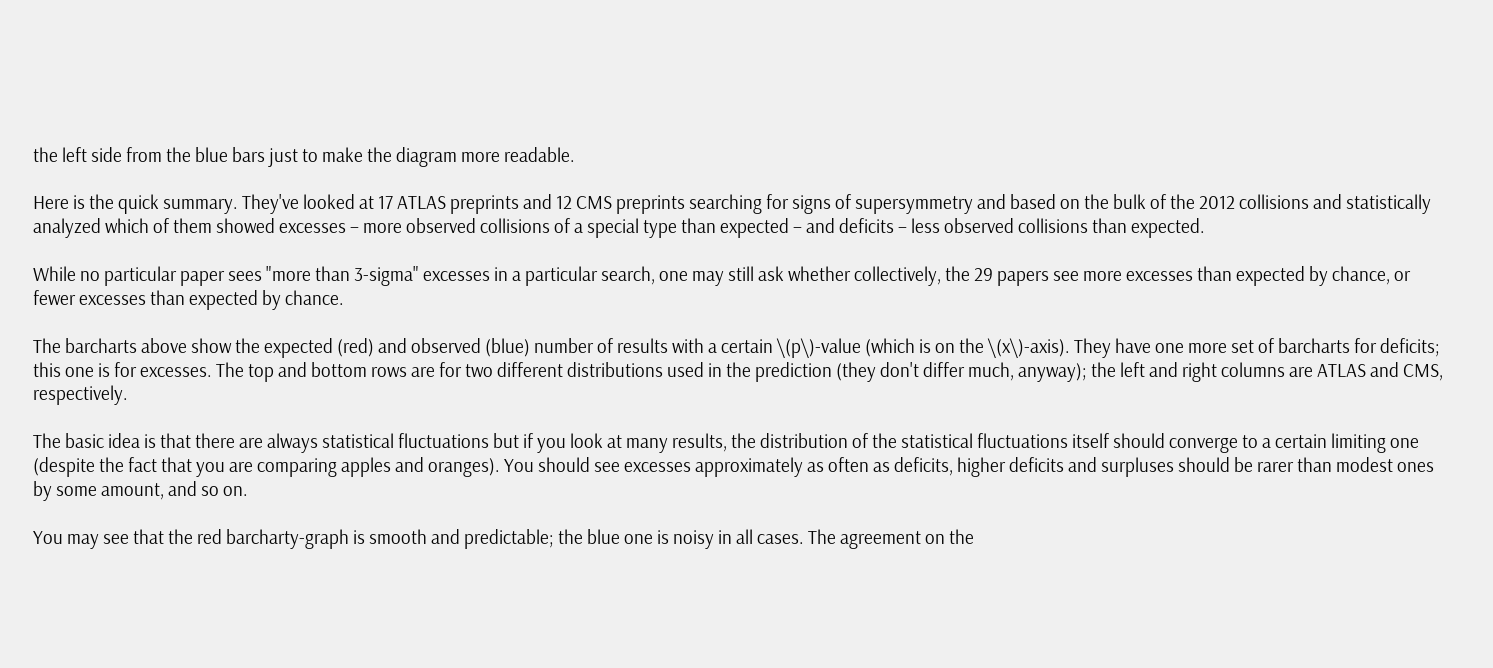the left side from the blue bars just to make the diagram more readable.

Here is the quick summary. They've looked at 17 ATLAS preprints and 12 CMS preprints searching for signs of supersymmetry and based on the bulk of the 2012 collisions and statistically analyzed which of them showed excesses – more observed collisions of a special type than expected – and deficits – less observed collisions than expected.

While no particular paper sees "more than 3-sigma" excesses in a particular search, one may still ask whether collectively, the 29 papers see more excesses than expected by chance, or fewer excesses than expected by chance.

The barcharts above show the expected (red) and observed (blue) number of results with a certain \(p\)-value (which is on the \(x\)-axis). They have one more set of barcharts for deficits; this one is for excesses. The top and bottom rows are for two different distributions used in the prediction (they don't differ much, anyway); the left and right columns are ATLAS and CMS, respectively.

The basic idea is that there are always statistical fluctuations but if you look at many results, the distribution of the statistical fluctuations itself should converge to a certain limiting one (despite the fact that you are comparing apples and oranges). You should see excesses approximately as often as deficits, higher deficits and surpluses should be rarer than modest ones by some amount, and so on.

You may see that the red barcharty-graph is smooth and predictable; the blue one is noisy in all cases. The agreement on the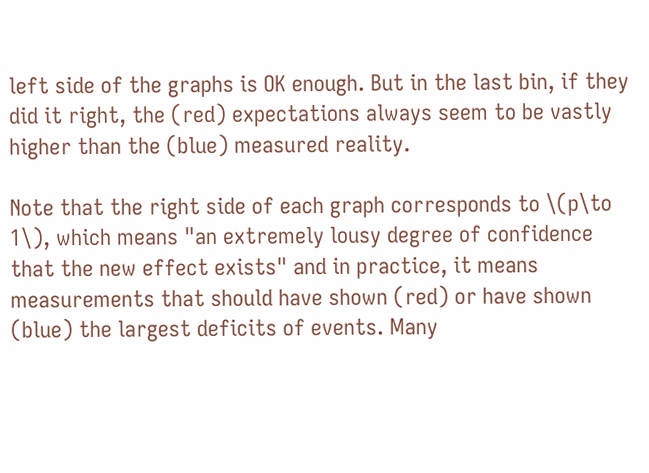left side of the graphs is OK enough. But in the last bin, if they did it right, the (red) expectations always seem to be vastly higher than the (blue) measured reality.

Note that the right side of each graph corresponds to \(p\to 1\), which means "an extremely lousy degree of confidence that the new effect exists" and in practice, it means measurements that should have shown (red) or have shown (blue) the largest deficits of events. Many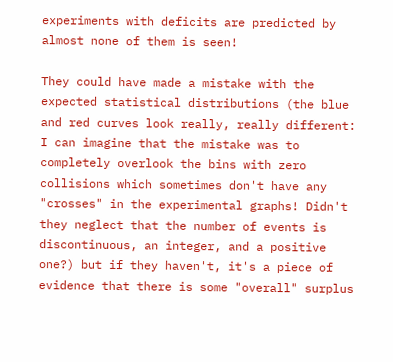experiments with deficits are predicted by almost none of them is seen!

They could have made a mistake with the expected statistical distributions (the blue and red curves look really, really different: I can imagine that the mistake was to completely overlook the bins with zero collisions which sometimes don't have any "crosses" in the experimental graphs! Didn't they neglect that the number of events is discontinuous, an integer, and a positive one?) but if they haven't, it's a piece of evidence that there is some "overall" surplus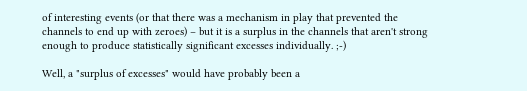of interesting events (or that there was a mechanism in play that prevented the channels to end up with zeroes) – but it is a surplus in the channels that aren't strong enough to produce statistically significant excesses individually. ;-)

Well, a "surplus of excesses" would have probably been a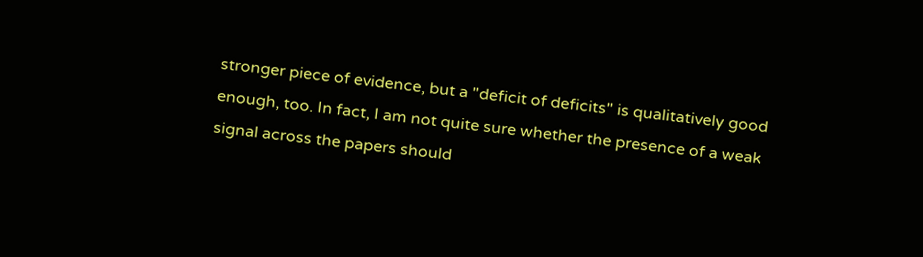stronger piece of evidence, but a "deficit of deficits" is qualitatively good enough, too. In fact, I am not quite sure whether the presence of a weak signal across the papers should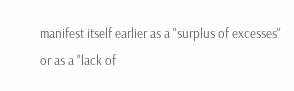manifest itself earlier as a "surplus of excesses" or as a "lack of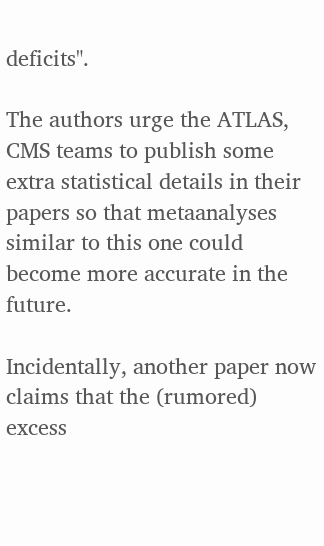deficits".

The authors urge the ATLAS, CMS teams to publish some extra statistical details in their papers so that metaanalyses similar to this one could become more accurate in the future.

Incidentally, another paper now claims that the (rumored) excess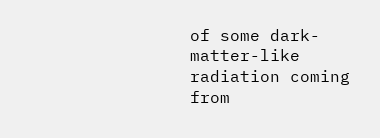of some dark-matter-like radiation coming from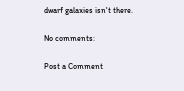dwarf galaxies isn't there.

No comments:

Post a Comment